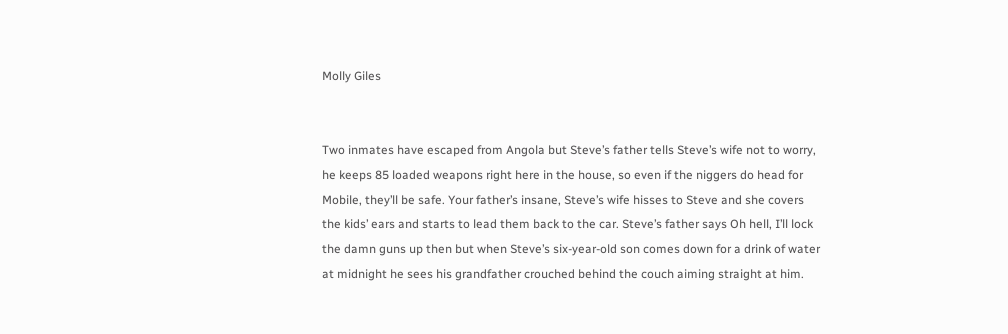Molly Giles


Two inmates have escaped from Angola but Steve’s father tells Steve’s wife not to worry, he keeps 85 loaded weapons right here in the house, so even if the niggers do head for Mobile, they’ll be safe. Your father’s insane, Steve’s wife hisses to Steve and she covers the kids’ ears and starts to lead them back to the car. Steve’s father says Oh hell, I’ll lock the damn guns up then but when Steve’s six-year-old son comes down for a drink of water at midnight he sees his grandfather crouched behind the couch aiming straight at him.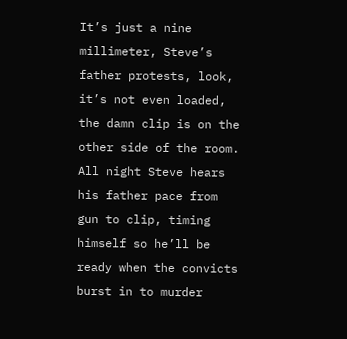It’s just a nine millimeter, Steve’s father protests, look, it’s not even loaded, the damn clip is on the other side of the room. All night Steve hears his father pace from gun to clip, timing himself so he’ll be ready when the convicts burst in to murder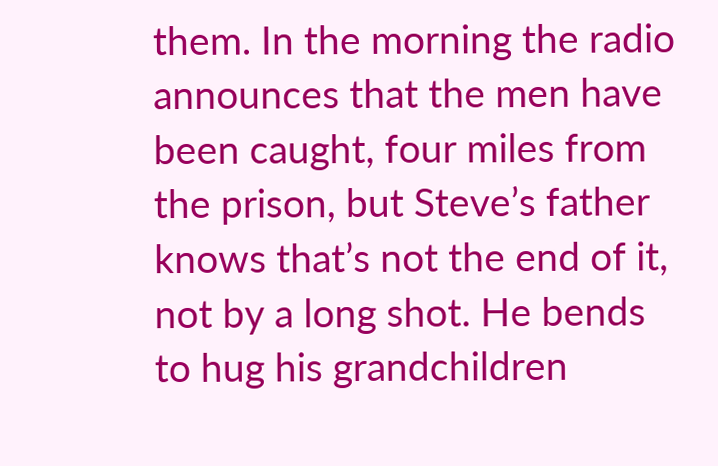them. In the morning the radio announces that the men have been caught, four miles from the prison, but Steve’s father knows that’s not the end of it, not by a long shot. He bends to hug his grandchildren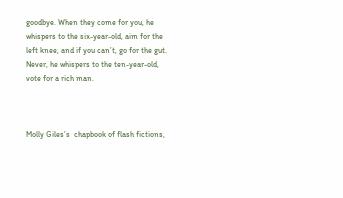goodbye. When they come for you, he whispers to the six-year-old, aim for the left knee, and if you can’t, go for the gut. Never, he whispers to the ten-year-old, vote for a rich man.



Molly Giles’s  chapbook of flash fictions,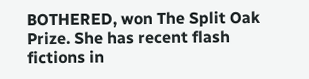BOTHERED, won The Split Oak Prize. She has recent flash fictions in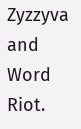Zyzzyva and Word Riot.